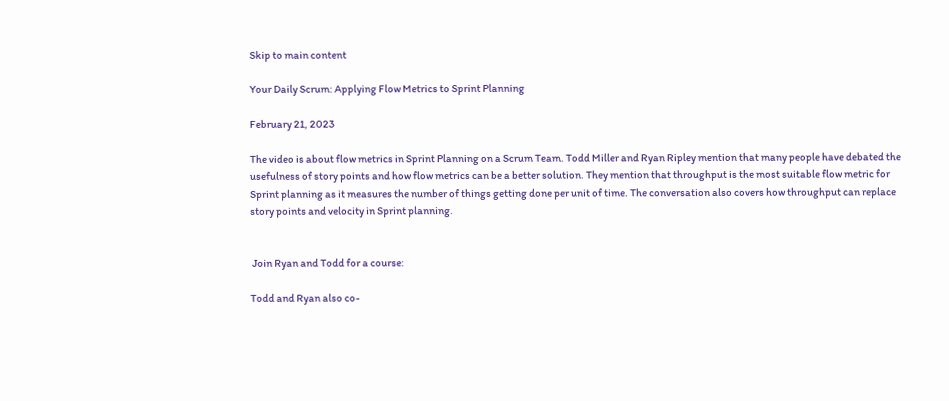Skip to main content

Your Daily Scrum: Applying Flow Metrics to Sprint Planning

February 21, 2023

The video is about flow metrics in Sprint Planning on a Scrum Team. Todd Miller and Ryan Ripley mention that many people have debated the usefulness of story points and how flow metrics can be a better solution. They mention that throughput is the most suitable flow metric for Sprint planning as it measures the number of things getting done per unit of time. The conversation also covers how throughput can replace story points and velocity in Sprint planning.


 Join Ryan and Todd for a course:

Todd and Ryan also co-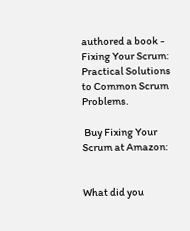authored a book - Fixing Your Scrum: Practical Solutions to Common Scrum Problems.

 Buy Fixing Your Scrum at Amazon:


What did you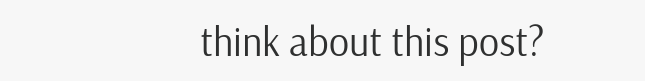think about this post?